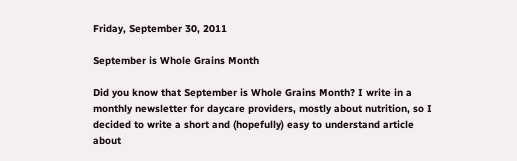Friday, September 30, 2011

September is Whole Grains Month

Did you know that September is Whole Grains Month? I write in a monthly newsletter for daycare providers, mostly about nutrition, so I decided to write a short and (hopefully) easy to understand article about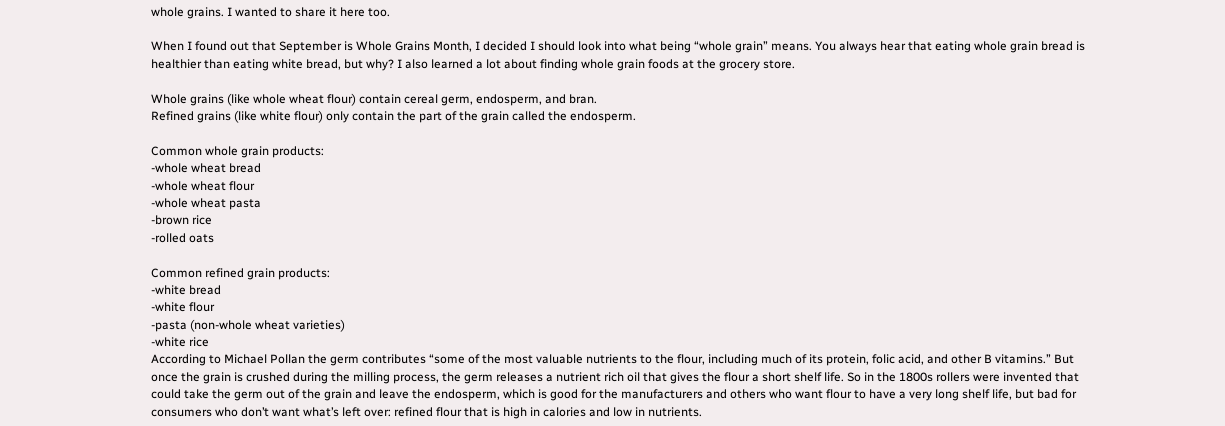whole grains. I wanted to share it here too.

When I found out that September is Whole Grains Month, I decided I should look into what being “whole grain” means. You always hear that eating whole grain bread is healthier than eating white bread, but why? I also learned a lot about finding whole grain foods at the grocery store.

Whole grains (like whole wheat flour) contain cereal germ, endosperm, and bran.
Refined grains (like white flour) only contain the part of the grain called the endosperm.

Common whole grain products:
-whole wheat bread
-whole wheat flour
-whole wheat pasta
-brown rice
-rolled oats

Common refined grain products:
-white bread
-white flour
-pasta (non-whole wheat varieties)
-white rice
According to Michael Pollan the germ contributes “some of the most valuable nutrients to the flour, including much of its protein, folic acid, and other B vitamins.” But once the grain is crushed during the milling process, the germ releases a nutrient rich oil that gives the flour a short shelf life. So in the 1800s rollers were invented that could take the germ out of the grain and leave the endosperm, which is good for the manufacturers and others who want flour to have a very long shelf life, but bad for consumers who don’t want what’s left over: refined flour that is high in calories and low in nutrients.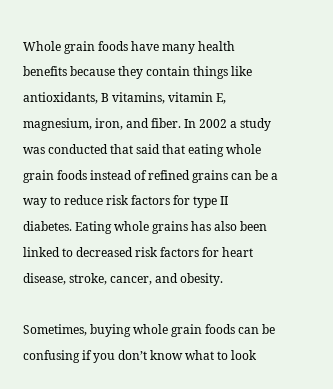Whole grain foods have many health benefits because they contain things like antioxidants, B vitamins, vitamin E, magnesium, iron, and fiber. In 2002 a study was conducted that said that eating whole grain foods instead of refined grains can be a way to reduce risk factors for type II diabetes. Eating whole grains has also been linked to decreased risk factors for heart disease, stroke, cancer, and obesity.

Sometimes, buying whole grain foods can be confusing if you don’t know what to look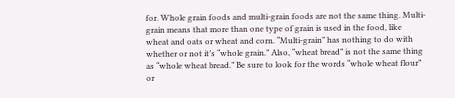for. Whole grain foods and multi-grain foods are not the same thing. Multi-grain means that more than one type of grain is used in the food, like wheat and oats or wheat and corn. “Multi-grain” has nothing to do with whether or not it’s “whole grain.” Also, “wheat bread” is not the same thing as “whole wheat bread.” Be sure to look for the words “whole wheat flour” or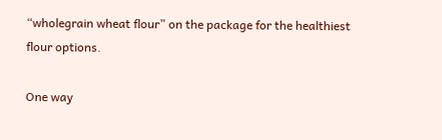“wholegrain wheat flour” on the package for the healthiest flour options.

One way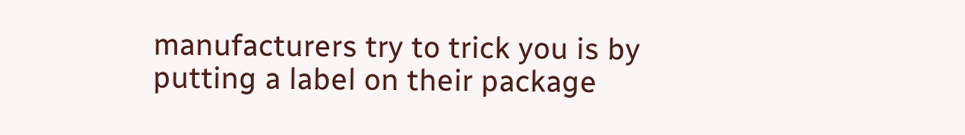manufacturers try to trick you is by putting a label on their package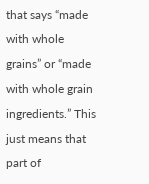that says “made with whole grains” or “made with whole grain ingredients.” This just means that part of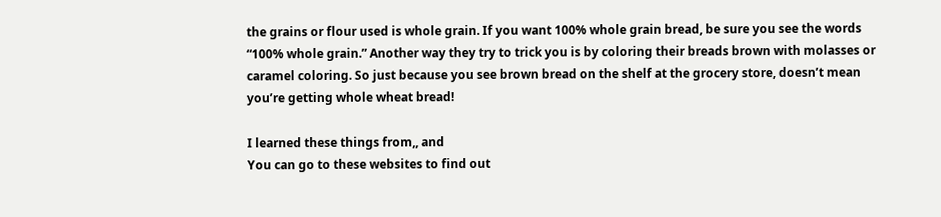the grains or flour used is whole grain. If you want 100% whole grain bread, be sure you see the words “100% whole grain.” Another way they try to trick you is by coloring their breads brown with molasses or caramel coloring. So just because you see brown bread on the shelf at the grocery store, doesn’t mean you’re getting whole wheat bread!

I learned these things from,, and
You can go to these websites to find out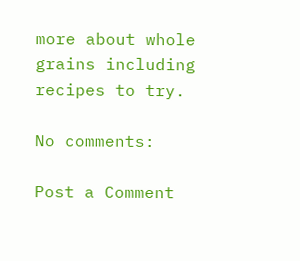more about whole grains including recipes to try.

No comments:

Post a Comment